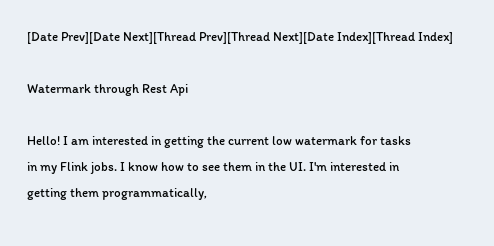[Date Prev][Date Next][Thread Prev][Thread Next][Date Index][Thread Index]

Watermark through Rest Api

Hello! I am interested in getting the current low watermark for tasks
in my Flink jobs. I know how to see them in the UI. I'm interested in
getting them programmatically,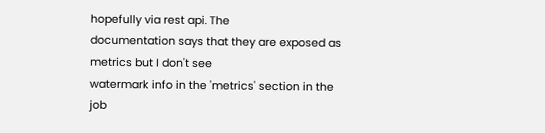hopefully via rest api. The
documentation says that they are exposed as metrics but I don't see
watermark info in the 'metrics' section in the job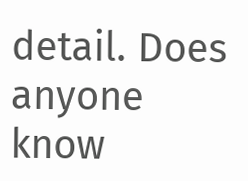detail. Does anyone
know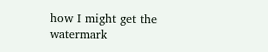how I might get the watermark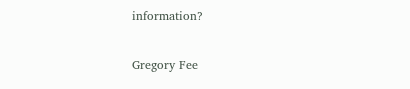information?

Gregory Fee